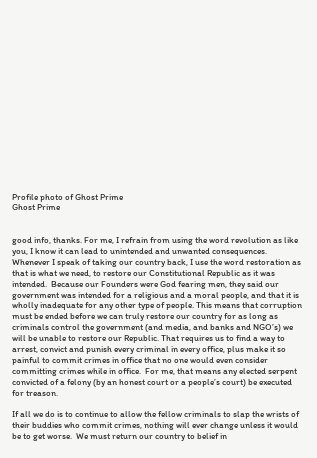Profile photo of Ghost Prime
Ghost Prime


good info, thanks. For me, I refrain from using the word revolution as like you, I know it can lead to unintended and unwanted consequences.  Whenever I speak of taking our country back, I use the word restoration as that is what we need, to restore our Constitutional Republic as it was intended.  Because our Founders were God fearing men, they said our government was intended for a religious and a moral people, and that it is wholly inadequate for any other type of people. This means that corruption must be ended before we can truly restore our country for as long as criminals control the government (and media, and banks and NGO’s) we will be unable to restore our Republic. That requires us to find a way to arrest, convict and punish every criminal in every office, plus make it so painful to commit crimes in office that no one would even consider committing crimes while in office.  For me, that means any elected serpent convicted of a felony (by an honest court or a people’s court) be executed for treason.

If all we do is to continue to allow the fellow criminals to slap the wrists of their buddies who commit crimes, nothing will ever change unless it would be to get worse.  We must return our country to belief in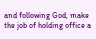and following God, make the job of holding office a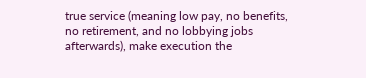true service (meaning low pay, no benefits, no retirement, and no lobbying jobs afterwards), make execution the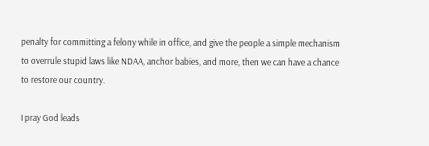penalty for committing a felony while in office, and give the people a simple mechanism to overrule stupid laws like NDAA, anchor babies, and more, then we can have a chance to restore our country.

I pray God leads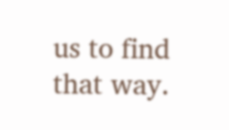us to find that way.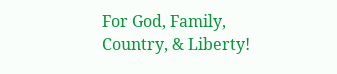For God, Family, Country, & Liberty!